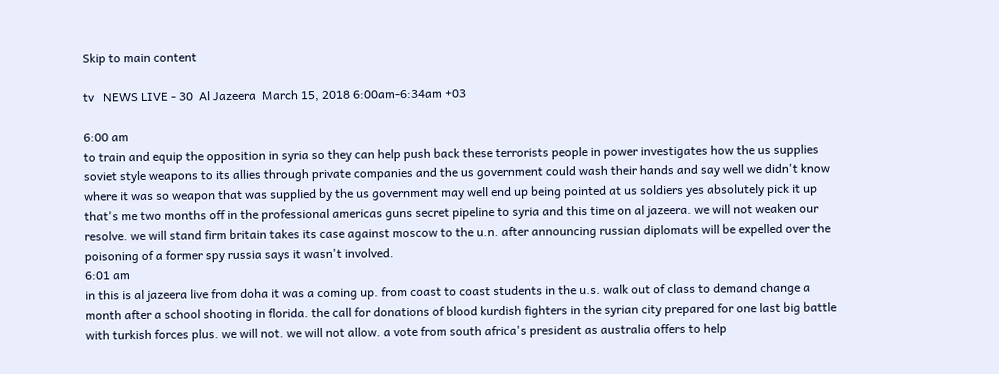Skip to main content

tv   NEWS LIVE - 30  Al Jazeera  March 15, 2018 6:00am-6:34am +03

6:00 am
to train and equip the opposition in syria so they can help push back these terrorists people in power investigates how the us supplies soviet style weapons to its allies through private companies and the us government could wash their hands and say well we didn't know where it was so weapon that was supplied by the us government may well end up being pointed at us soldiers yes absolutely pick it up that's me two months off in the professional americas guns secret pipeline to syria and this time on al jazeera. we will not weaken our resolve. we will stand firm britain takes its case against moscow to the u.n. after announcing russian diplomats will be expelled over the poisoning of a former spy russia says it wasn't involved.
6:01 am
in this is al jazeera live from doha it was a coming up. from coast to coast students in the u.s. walk out of class to demand change a month after a school shooting in florida. the call for donations of blood kurdish fighters in the syrian city prepared for one last big battle with turkish forces plus. we will not. we will not allow. a vote from south africa's president as australia offers to help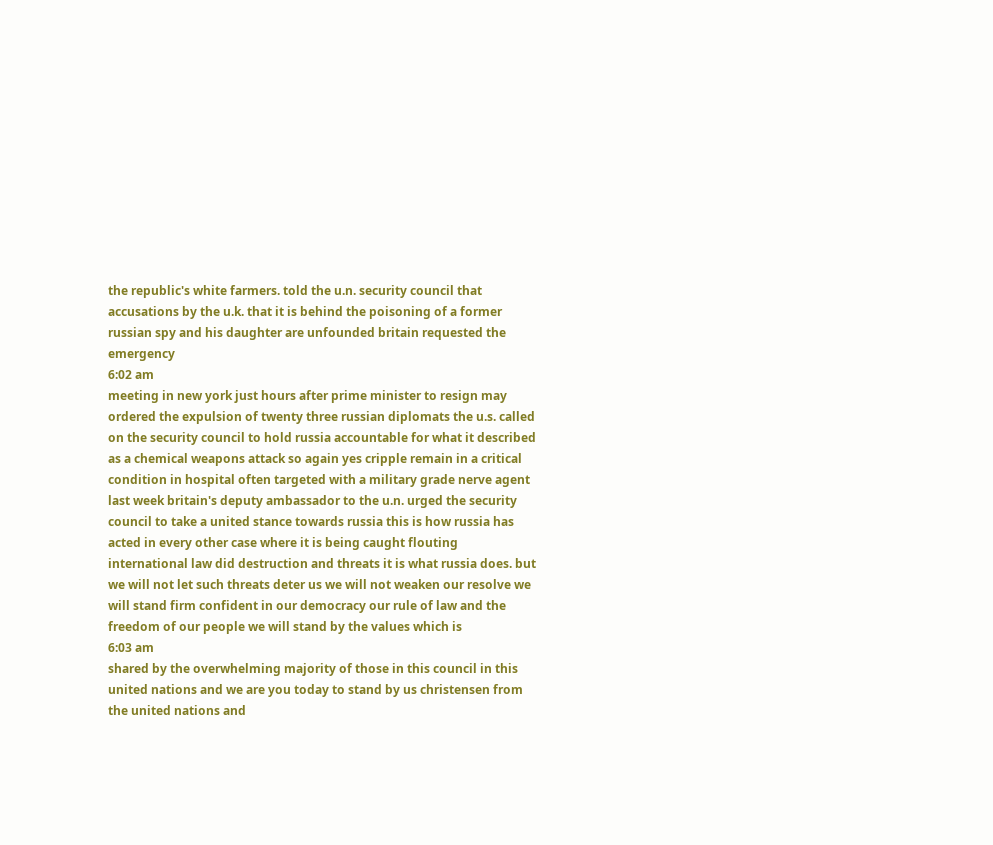the republic's white farmers. told the u.n. security council that accusations by the u.k. that it is behind the poisoning of a former russian spy and his daughter are unfounded britain requested the emergency
6:02 am
meeting in new york just hours after prime minister to resign may ordered the expulsion of twenty three russian diplomats the u.s. called on the security council to hold russia accountable for what it described as a chemical weapons attack so again yes cripple remain in a critical condition in hospital often targeted with a military grade nerve agent last week britain's deputy ambassador to the u.n. urged the security council to take a united stance towards russia this is how russia has acted in every other case where it is being caught flouting international law did destruction and threats it is what russia does. but we will not let such threats deter us we will not weaken our resolve we will stand firm confident in our democracy our rule of law and the freedom of our people we will stand by the values which is
6:03 am
shared by the overwhelming majority of those in this council in this united nations and we are you today to stand by us christensen from the united nations and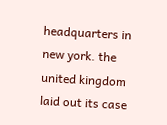headquarters in new york. the united kingdom laid out its case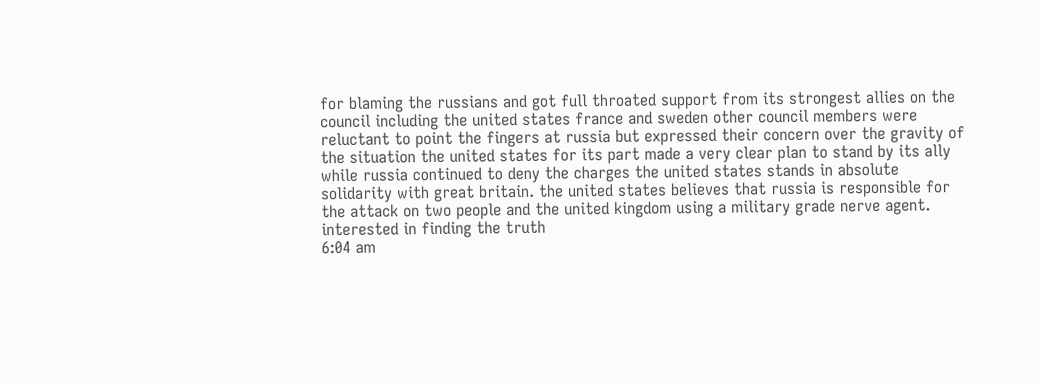for blaming the russians and got full throated support from its strongest allies on the council including the united states france and sweden other council members were reluctant to point the fingers at russia but expressed their concern over the gravity of the situation the united states for its part made a very clear plan to stand by its ally while russia continued to deny the charges the united states stands in absolute solidarity with great britain. the united states believes that russia is responsible for the attack on two people and the united kingdom using a military grade nerve agent. interested in finding the truth
6:04 am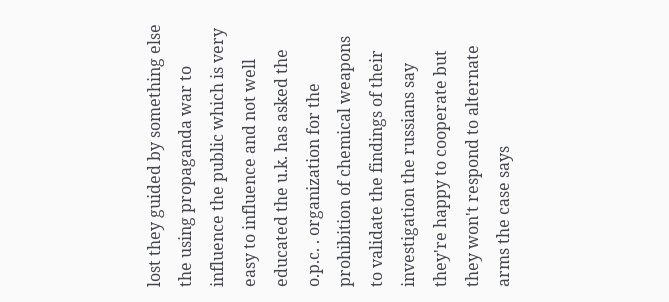lost they guided by something else the using propaganda war to influence the public which is very easy to influence and not well educated the u.k. has asked the o.p.c. . organization for the prohibition of chemical weapons to validate the findings of their investigation the russians say they're happy to cooperate but they won't respond to alternate arms the case says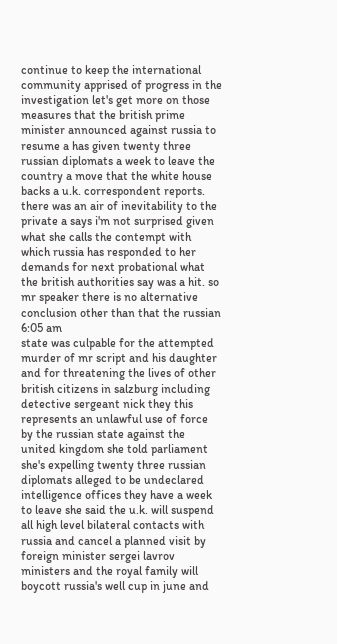continue to keep the international community apprised of progress in the investigation let's get more on those measures that the british prime minister announced against russia to resume a has given twenty three russian diplomats a week to leave the country a move that the white house backs a u.k. correspondent reports. there was an air of inevitability to the private a says i'm not surprised given what she calls the contempt with which russia has responded to her demands for next probational what the british authorities say was a hit. so mr speaker there is no alternative conclusion other than that the russian
6:05 am
state was culpable for the attempted murder of mr script and his daughter and for threatening the lives of other british citizens in salzburg including detective sergeant nick they this represents an unlawful use of force by the russian state against the united kingdom she told parliament she's expelling twenty three russian diplomats alleged to be undeclared intelligence offices they have a week to leave she said the u.k. will suspend all high level bilateral contacts with russia and cancel a planned visit by foreign minister sergei lavrov ministers and the royal family will boycott russia's well cup in june and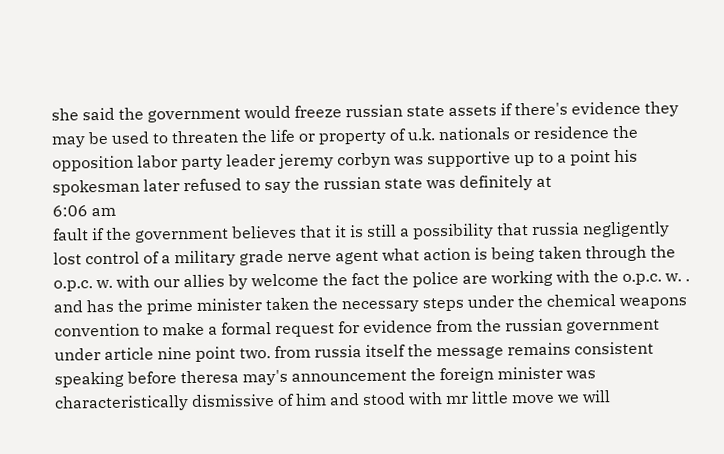she said the government would freeze russian state assets if there's evidence they may be used to threaten the life or property of u.k. nationals or residence the opposition labor party leader jeremy corbyn was supportive up to a point his spokesman later refused to say the russian state was definitely at
6:06 am
fault if the government believes that it is still a possibility that russia negligently lost control of a military grade nerve agent what action is being taken through the o.p.c. w. with our allies by welcome the fact the police are working with the o.p.c. w. . and has the prime minister taken the necessary steps under the chemical weapons convention to make a formal request for evidence from the russian government under article nine point two. from russia itself the message remains consistent speaking before theresa may's announcement the foreign minister was characteristically dismissive of him and stood with mr little move we will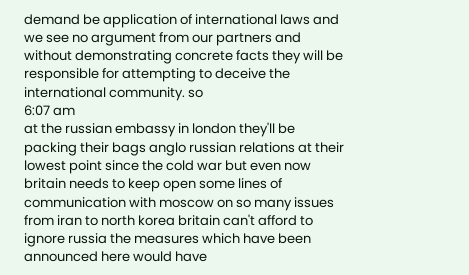demand be application of international laws and we see no argument from our partners and without demonstrating concrete facts they will be responsible for attempting to deceive the international community. so
6:07 am
at the russian embassy in london they'll be packing their bags anglo russian relations at their lowest point since the cold war but even now britain needs to keep open some lines of communication with moscow on so many issues from iran to north korea britain can't afford to ignore russia the measures which have been announced here would have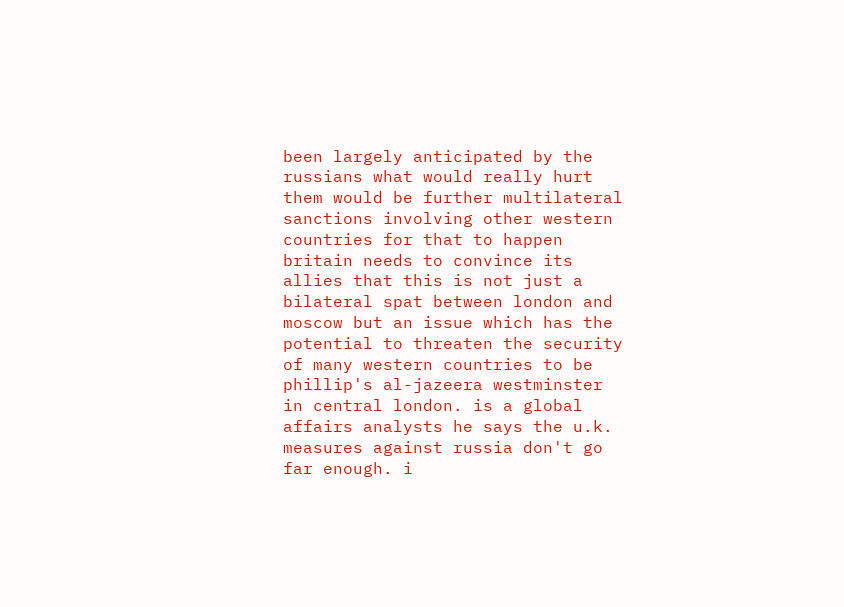been largely anticipated by the russians what would really hurt them would be further multilateral sanctions involving other western countries for that to happen britain needs to convince its allies that this is not just a bilateral spat between london and moscow but an issue which has the potential to threaten the security of many western countries to be phillip's al-jazeera westminster in central london. is a global affairs analysts he says the u.k. measures against russia don't go far enough. i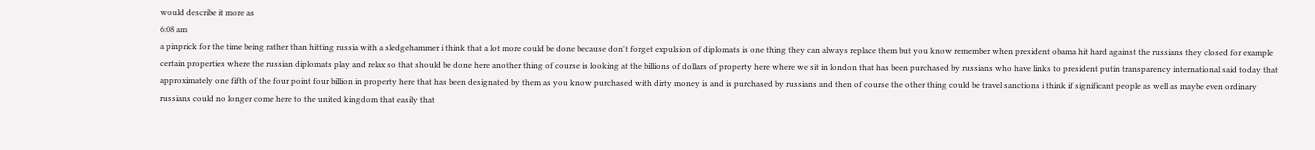would describe it more as
6:08 am
a pinprick for the time being rather than hitting russia with a sledgehammer i think that a lot more could be done because don't forget expulsion of diplomats is one thing they can always replace them but you know remember when president obama hit hard against the russians they closed for example certain properties where the russian diplomats play and relax so that should be done here another thing of course is looking at the billions of dollars of property here where we sit in london that has been purchased by russians who have links to president putin transparency international said today that approximately one fifth of the four point four billion in property here that has been designated by them as you know purchased with dirty money is and is purchased by russians and then of course the other thing could be travel sanctions i think if significant people as well as maybe even ordinary russians could no longer come here to the united kingdom that easily that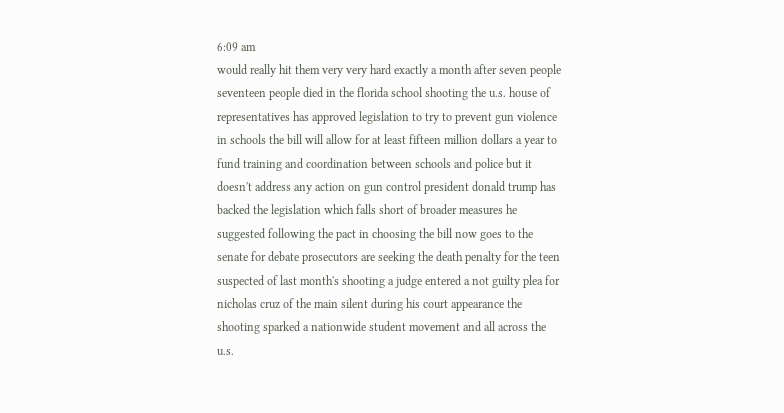6:09 am
would really hit them very very hard exactly a month after seven people seventeen people died in the florida school shooting the u.s. house of representatives has approved legislation to try to prevent gun violence in schools the bill will allow for at least fifteen million dollars a year to fund training and coordination between schools and police but it doesn't address any action on gun control president donald trump has backed the legislation which falls short of broader measures he suggested following the pact in choosing the bill now goes to the senate for debate prosecutors are seeking the death penalty for the teen suspected of last month's shooting a judge entered a not guilty plea for nicholas cruz of the main silent during his court appearance the shooting sparked a nationwide student movement and all across the u.s.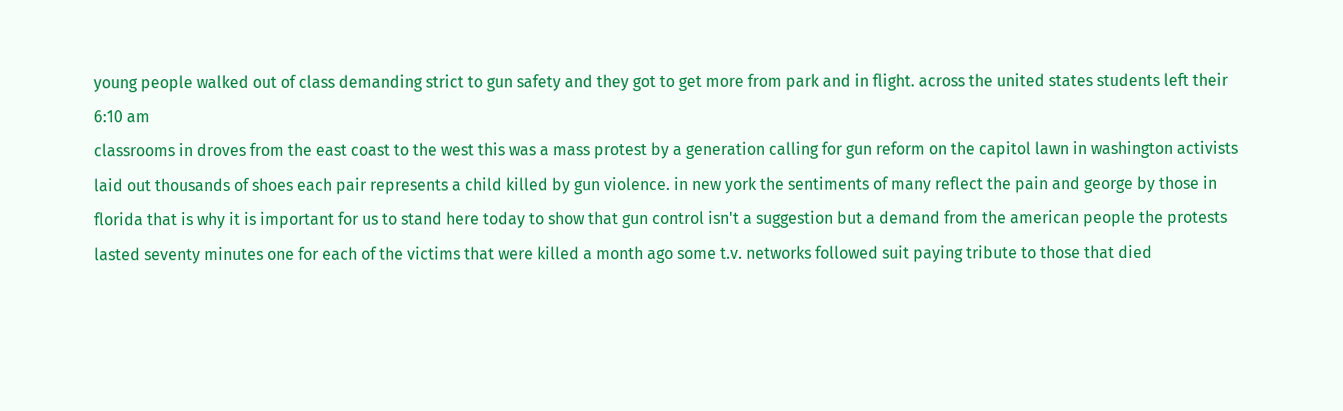young people walked out of class demanding strict to gun safety and they got to get more from park and in flight. across the united states students left their
6:10 am
classrooms in droves from the east coast to the west this was a mass protest by a generation calling for gun reform on the capitol lawn in washington activists laid out thousands of shoes each pair represents a child killed by gun violence. in new york the sentiments of many reflect the pain and george by those in florida that is why it is important for us to stand here today to show that gun control isn't a suggestion but a demand from the american people the protests lasted seventy minutes one for each of the victims that were killed a month ago some t.v. networks followed suit paying tribute to those that died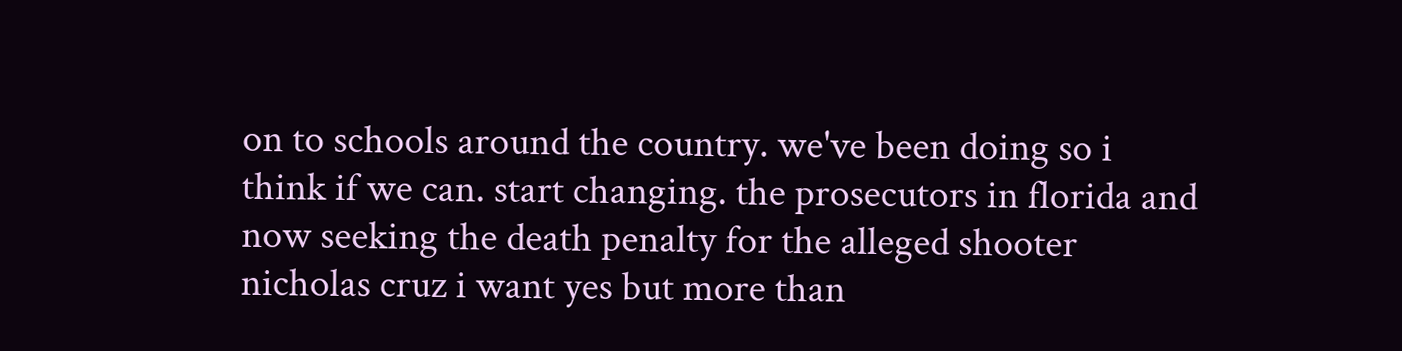on to schools around the country. we've been doing so i think if we can. start changing. the prosecutors in florida and now seeking the death penalty for the alleged shooter nicholas cruz i want yes but more than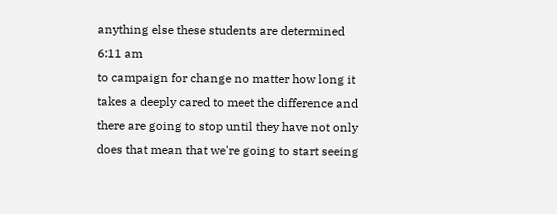anything else these students are determined
6:11 am
to campaign for change no matter how long it takes a deeply cared to meet the difference and there are going to stop until they have not only does that mean that we're going to start seeing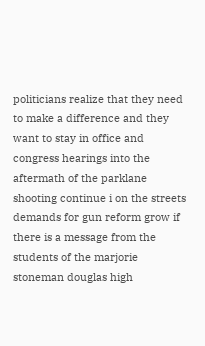politicians realize that they need to make a difference and they want to stay in office and congress hearings into the aftermath of the parklane shooting continue i on the streets demands for gun reform grow if there is a message from the students of the marjorie stoneman douglas high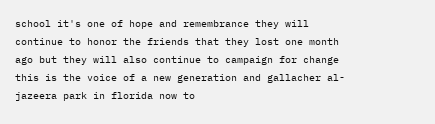school it's one of hope and remembrance they will continue to honor the friends that they lost one month ago but they will also continue to campaign for change this is the voice of a new generation and gallacher al-jazeera park in florida now to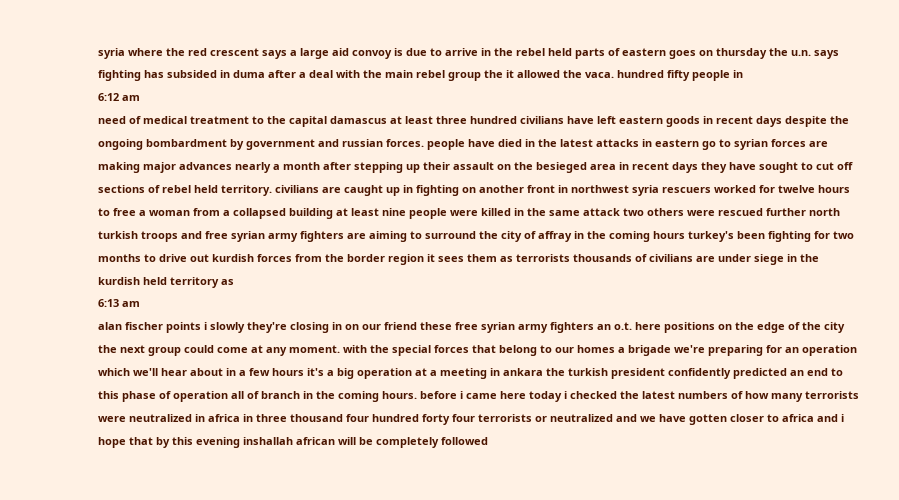syria where the red crescent says a large aid convoy is due to arrive in the rebel held parts of eastern goes on thursday the u.n. says fighting has subsided in duma after a deal with the main rebel group the it allowed the vaca. hundred fifty people in
6:12 am
need of medical treatment to the capital damascus at least three hundred civilians have left eastern goods in recent days despite the ongoing bombardment by government and russian forces. people have died in the latest attacks in eastern go to syrian forces are making major advances nearly a month after stepping up their assault on the besieged area in recent days they have sought to cut off sections of rebel held territory. civilians are caught up in fighting on another front in northwest syria rescuers worked for twelve hours to free a woman from a collapsed building at least nine people were killed in the same attack two others were rescued further north turkish troops and free syrian army fighters are aiming to surround the city of affray in the coming hours turkey's been fighting for two months to drive out kurdish forces from the border region it sees them as terrorists thousands of civilians are under siege in the kurdish held territory as
6:13 am
alan fischer points i slowly they're closing in on our friend these free syrian army fighters an o.t. here positions on the edge of the city the next group could come at any moment. with the special forces that belong to our homes a brigade we're preparing for an operation which we'll hear about in a few hours it's a big operation at a meeting in ankara the turkish president confidently predicted an end to this phase of operation all of branch in the coming hours. before i came here today i checked the latest numbers of how many terrorists were neutralized in africa in three thousand four hundred forty four terrorists or neutralized and we have gotten closer to africa and i hope that by this evening inshallah african will be completely followed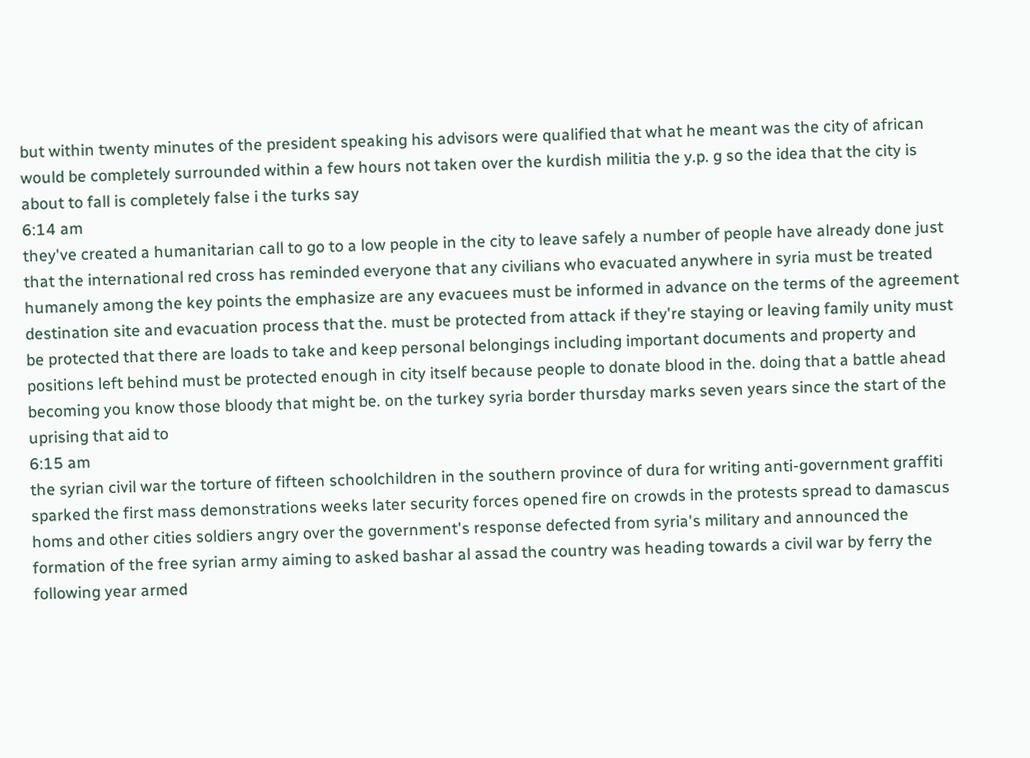but within twenty minutes of the president speaking his advisors were qualified that what he meant was the city of african would be completely surrounded within a few hours not taken over the kurdish militia the y.p. g so the idea that the city is about to fall is completely false i the turks say
6:14 am
they've created a humanitarian call to go to a low people in the city to leave safely a number of people have already done just that the international red cross has reminded everyone that any civilians who evacuated anywhere in syria must be treated humanely among the key points the emphasize are any evacuees must be informed in advance on the terms of the agreement destination site and evacuation process that the. must be protected from attack if they're staying or leaving family unity must be protected that there are loads to take and keep personal belongings including important documents and property and positions left behind must be protected enough in city itself because people to donate blood in the. doing that a battle ahead becoming you know those bloody that might be. on the turkey syria border thursday marks seven years since the start of the uprising that aid to
6:15 am
the syrian civil war the torture of fifteen schoolchildren in the southern province of dura for writing anti-government graffiti sparked the first mass demonstrations weeks later security forces opened fire on crowds in the protests spread to damascus homs and other cities soldiers angry over the government's response defected from syria's military and announced the formation of the free syrian army aiming to asked bashar al assad the country was heading towards a civil war by ferry the following year armed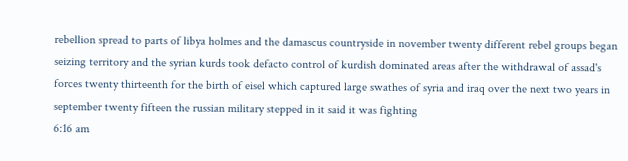rebellion spread to parts of libya holmes and the damascus countryside in november twenty different rebel groups began seizing territory and the syrian kurds took defacto control of kurdish dominated areas after the withdrawal of assad's forces twenty thirteenth for the birth of eisel which captured large swathes of syria and iraq over the next two years in september twenty fifteen the russian military stepped in it said it was fighting
6:16 am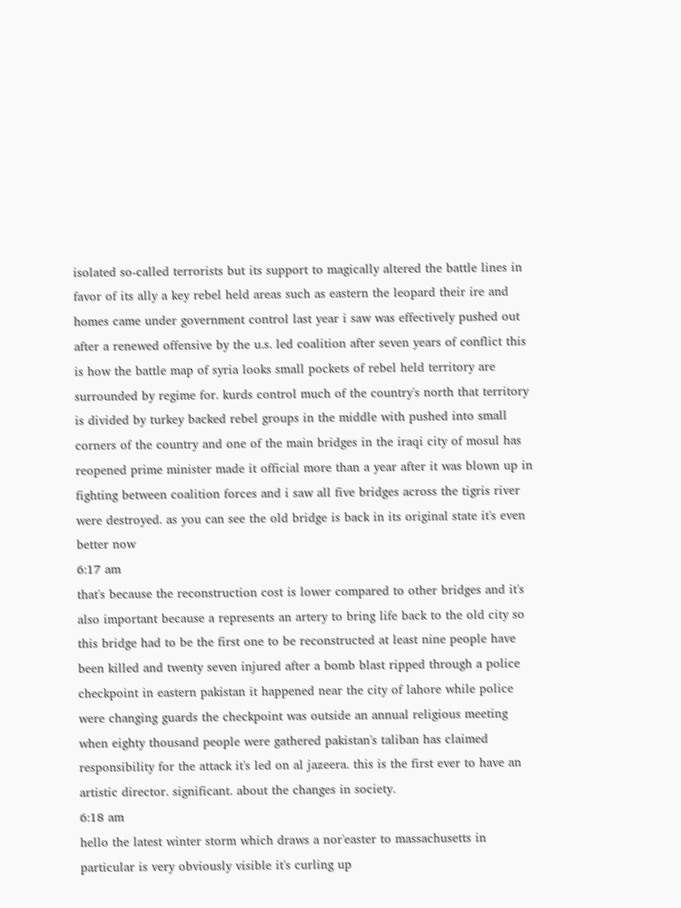isolated so-called terrorists but its support to magically altered the battle lines in favor of its ally a key rebel held areas such as eastern the leopard their ire and homes came under government control last year i saw was effectively pushed out after a renewed offensive by the u.s. led coalition after seven years of conflict this is how the battle map of syria looks small pockets of rebel held territory are surrounded by regime for. kurds control much of the country's north that territory is divided by turkey backed rebel groups in the middle with pushed into small corners of the country and one of the main bridges in the iraqi city of mosul has reopened prime minister made it official more than a year after it was blown up in fighting between coalition forces and i saw all five bridges across the tigris river were destroyed. as you can see the old bridge is back in its original state it's even better now
6:17 am
that's because the reconstruction cost is lower compared to other bridges and it's also important because a represents an artery to bring life back to the old city so this bridge had to be the first one to be reconstructed at least nine people have been killed and twenty seven injured after a bomb blast ripped through a police checkpoint in eastern pakistan it happened near the city of lahore while police were changing guards the checkpoint was outside an annual religious meeting when eighty thousand people were gathered pakistan's taliban has claimed responsibility for the attack it's led on al jazeera. this is the first ever to have an artistic director. significant. about the changes in society.
6:18 am
hello the latest winter storm which draws a nor'easter to massachusetts in particular is very obviously visible it's curling up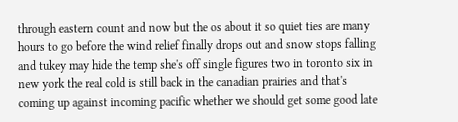through eastern count and now but the os about it so quiet ties are many hours to go before the wind relief finally drops out and snow stops falling and tukey may hide the temp she's off single figures two in toronto six in new york the real cold is still back in the canadian prairies and that's coming up against incoming pacific whether we should get some good late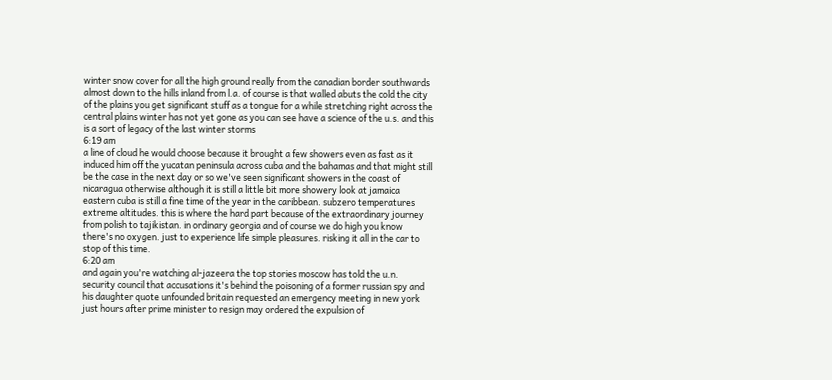winter snow cover for all the high ground really from the canadian border southwards almost down to the hills inland from l.a. of course is that walled abuts the cold the city of the plains you get significant stuff as a tongue for a while stretching right across the central plains winter has not yet gone as you can see have a science of the u.s. and this is a sort of legacy of the last winter storms
6:19 am
a line of cloud he would choose because it brought a few showers even as fast as it induced him off the yucatan peninsula across cuba and the bahamas and that might still be the case in the next day or so we've seen significant showers in the coast of nicaragua otherwise although it is still a little bit more showery look at jamaica eastern cuba is still a fine time of the year in the caribbean. subzero temperatures extreme altitudes. this is where the hard part because of the extraordinary journey from polish to tajikistan. in ordinary georgia and of course we do high you know there's no oxygen. just to experience life simple pleasures. risking it all in the car to stop of this time.
6:20 am
and again you're watching al-jazeera the top stories moscow has told the u.n. security council that accusations it's behind the poisoning of a former russian spy and his daughter quote unfounded britain requested an emergency meeting in new york just hours after prime minister to resign may ordered the expulsion of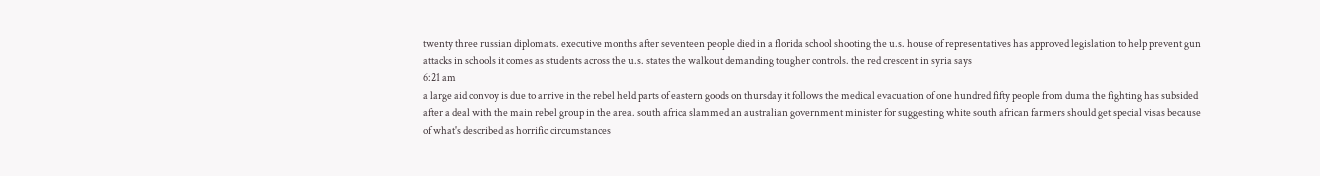twenty three russian diplomats. executive months after seventeen people died in a florida school shooting the u.s. house of representatives has approved legislation to help prevent gun attacks in schools it comes as students across the u.s. states the walkout demanding tougher controls. the red crescent in syria says
6:21 am
a large aid convoy is due to arrive in the rebel held parts of eastern goods on thursday it follows the medical evacuation of one hundred fifty people from duma the fighting has subsided after a deal with the main rebel group in the area. south africa slammed an australian government minister for suggesting white south african farmers should get special visas because of what's described as horrific circumstances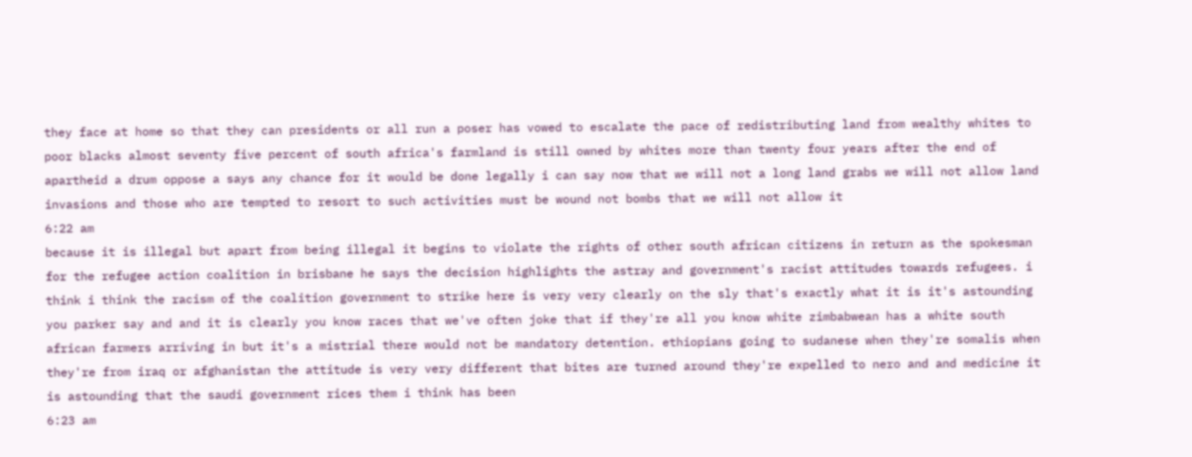they face at home so that they can presidents or all run a poser has vowed to escalate the pace of redistributing land from wealthy whites to poor blacks almost seventy five percent of south africa's farmland is still owned by whites more than twenty four years after the end of apartheid a drum oppose a says any chance for it would be done legally i can say now that we will not a long land grabs we will not allow land invasions and those who are tempted to resort to such activities must be wound not bombs that we will not allow it
6:22 am
because it is illegal but apart from being illegal it begins to violate the rights of other south african citizens in return as the spokesman for the refugee action coalition in brisbane he says the decision highlights the astray and government's racist attitudes towards refugees. i think i think the racism of the coalition government to strike here is very very clearly on the sly that's exactly what it is it's astounding you parker say and and it is clearly you know races that we've often joke that if they're all you know white zimbabwean has a white south african farmers arriving in but it's a mistrial there would not be mandatory detention. ethiopians going to sudanese when they're somalis when they're from iraq or afghanistan the attitude is very very different that bites are turned around they're expelled to nero and and medicine it is astounding that the saudi government rices them i think has been
6:23 am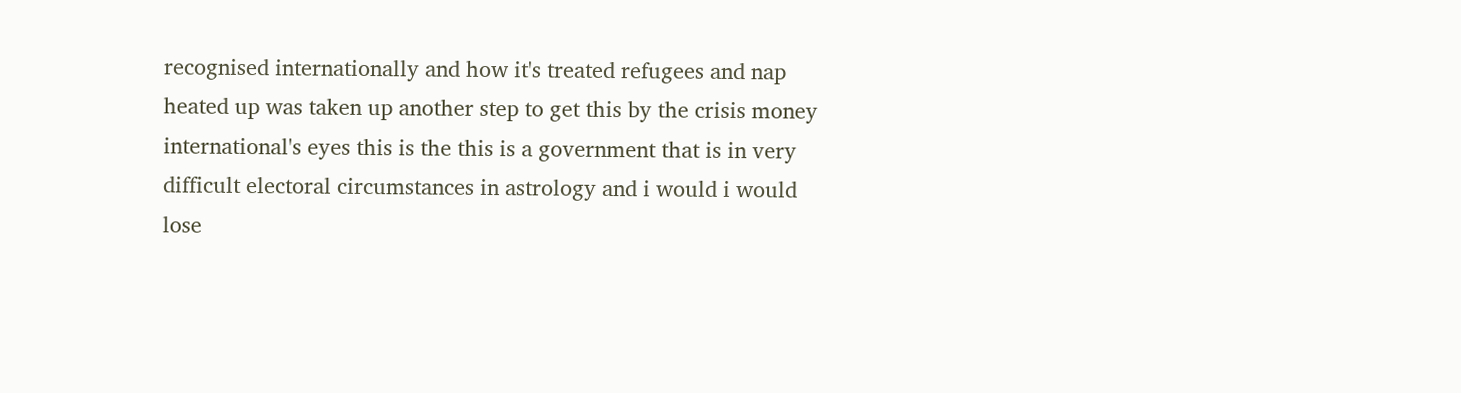recognised internationally and how it's treated refugees and nap heated up was taken up another step to get this by the crisis money international's eyes this is the this is a government that is in very difficult electoral circumstances in astrology and i would i would lose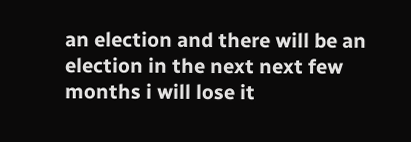an election and there will be an election in the next next few months i will lose it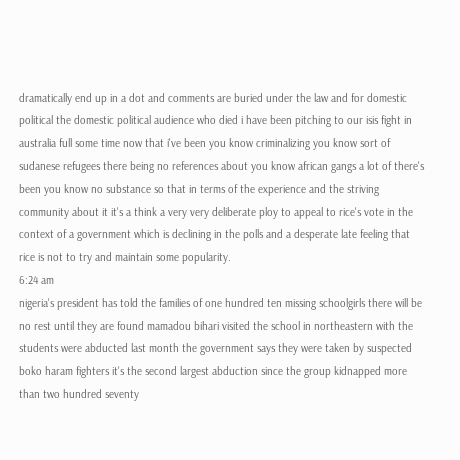dramatically end up in a dot and comments are buried under the law and for domestic political the domestic political audience who died i have been pitching to our isis fight in australia full some time now that i've been you know criminalizing you know sort of sudanese refugees there being no references about you know african gangs a lot of there's been you know no substance so that in terms of the experience and the striving community about it it's a think a very very deliberate ploy to appeal to rice's vote in the context of a government which is declining in the polls and a desperate late feeling that rice is not to try and maintain some popularity.
6:24 am
nigeria's president has told the families of one hundred ten missing schoolgirls there will be no rest until they are found mamadou bihari visited the school in northeastern with the students were abducted last month the government says they were taken by suspected boko haram fighters it's the second largest abduction since the group kidnapped more than two hundred seventy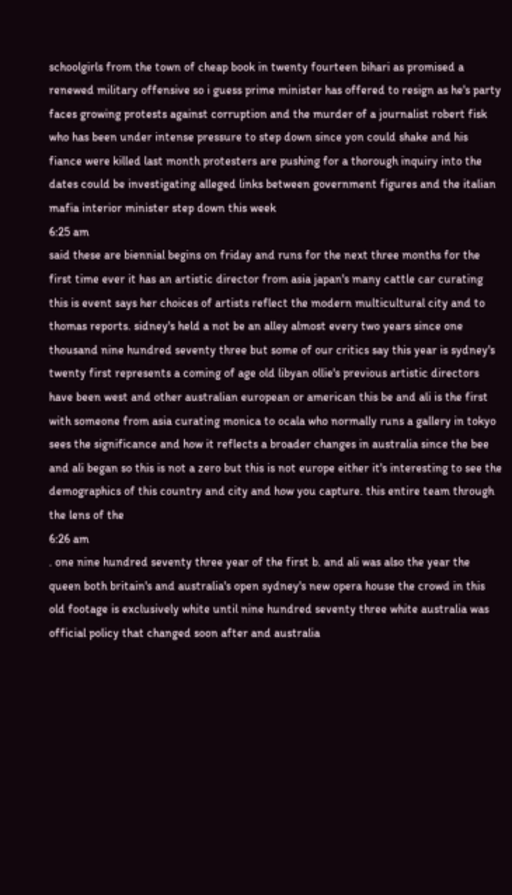schoolgirls from the town of cheap book in twenty fourteen bihari as promised a renewed military offensive so i guess prime minister has offered to resign as he's party faces growing protests against corruption and the murder of a journalist robert fisk who has been under intense pressure to step down since yon could shake and his fiance were killed last month protesters are pushing for a thorough inquiry into the dates could be investigating alleged links between government figures and the italian mafia interior minister step down this week
6:25 am
said these are biennial begins on friday and runs for the next three months for the first time ever it has an artistic director from asia japan's many cattle car curating this is event says her choices of artists reflect the modern multicultural city and to thomas reports. sidney's held a not be an alley almost every two years since one thousand nine hundred seventy three but some of our critics say this year is sydney's twenty first represents a coming of age old libyan ollie's previous artistic directors have been west and other australian european or american this be and ali is the first with someone from asia curating monica to ocala who normally runs a gallery in tokyo sees the significance and how it reflects a broader changes in australia since the bee and ali began so this is not a zero but this is not europe either it's interesting to see the demographics of this country and city and how you capture. this entire team through the lens of the
6:26 am
. one nine hundred seventy three year of the first b. and ali was also the year the queen both britain's and australia's open sydney's new opera house the crowd in this old footage is exclusively white until nine hundred seventy three white australia was official policy that changed soon after and australia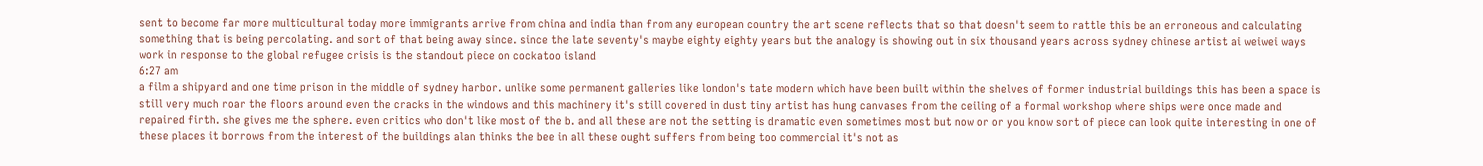sent to become far more multicultural today more immigrants arrive from china and india than from any european country the art scene reflects that so that doesn't seem to rattle this be an erroneous and calculating something that is being percolating. and sort of that being away since. since the late seventy's maybe eighty eighty years but the analogy is showing out in six thousand years across sydney chinese artist ai weiwei ways work in response to the global refugee crisis is the standout piece on cockatoo island
6:27 am
a film a shipyard and one time prison in the middle of sydney harbor. unlike some permanent galleries like london's tate modern which have been built within the shelves of former industrial buildings this has been a space is still very much roar the floors around even the cracks in the windows and this machinery it's still covered in dust tiny artist has hung canvases from the ceiling of a formal workshop where ships were once made and repaired firth. she gives me the sphere. even critics who don't like most of the b. and all these are not the setting is dramatic even sometimes most but now or or you know sort of piece can look quite interesting in one of these places it borrows from the interest of the buildings alan thinks the bee in all these ought suffers from being too commercial it's not as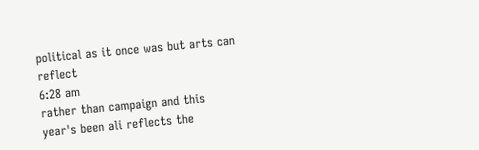political as it once was but arts can reflect
6:28 am
rather than campaign and this year's been ali reflects the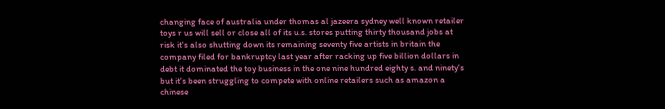changing face of australia under thomas al jazeera sydney well known retailer toys r us will sell or close all of its u.s. stores putting thirty thousand jobs at risk it's also shutting down its remaining seventy five artists in britain the company filed for bankruptcy last year after racking up five billion dollars in debt it dominated the toy business in the one nine hundred eighty s. and ninety's but it's been struggling to compete with online retailers such as amazon a chinese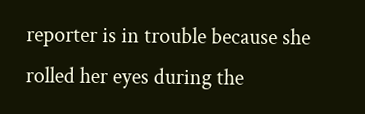reporter is in trouble because she rolled her eyes during the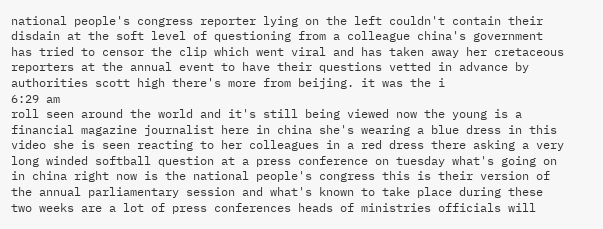national people's congress reporter lying on the left couldn't contain their disdain at the soft level of questioning from a colleague china's government has tried to censor the clip which went viral and has taken away her cretaceous reporters at the annual event to have their questions vetted in advance by authorities scott high there's more from beijing. it was the i
6:29 am
roll seen around the world and it's still being viewed now the young is a financial magazine journalist here in china she's wearing a blue dress in this video she is seen reacting to her colleagues in a red dress there asking a very long winded softball question at a press conference on tuesday what's going on in china right now is the national people's congress this is their version of the annual parliamentary session and what's known to take place during these two weeks are a lot of press conferences heads of ministries officials will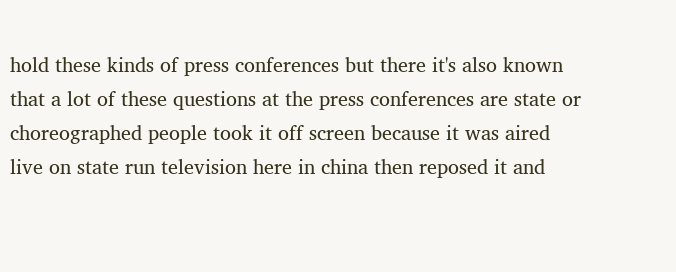hold these kinds of press conferences but there it's also known that a lot of these questions at the press conferences are state or choreographed people took it off screen because it was aired live on state run television here in china then reposed it and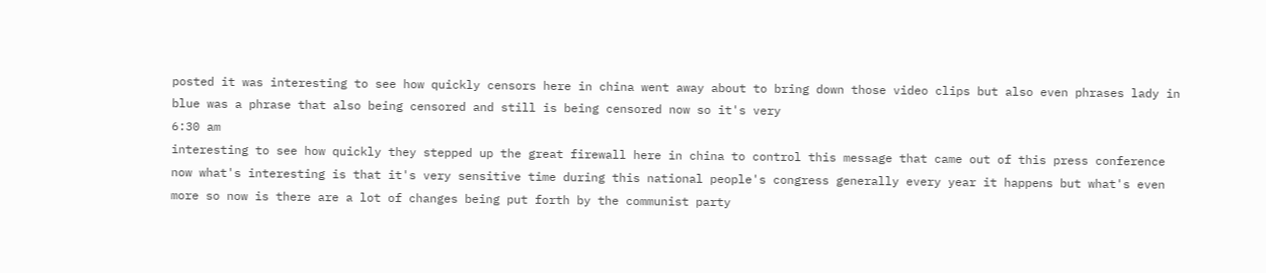posted it was interesting to see how quickly censors here in china went away about to bring down those video clips but also even phrases lady in blue was a phrase that also being censored and still is being censored now so it's very
6:30 am
interesting to see how quickly they stepped up the great firewall here in china to control this message that came out of this press conference now what's interesting is that it's very sensitive time during this national people's congress generally every year it happens but what's even more so now is there are a lot of changes being put forth by the communist party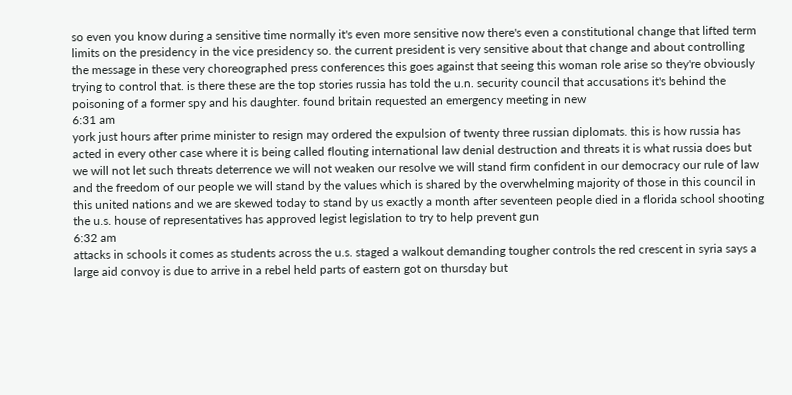so even you know during a sensitive time normally it's even more sensitive now there's even a constitutional change that lifted term limits on the presidency in the vice presidency so. the current president is very sensitive about that change and about controlling the message in these very choreographed press conferences this goes against that seeing this woman role arise so they're obviously trying to control that. is there these are the top stories russia has told the u.n. security council that accusations it's behind the poisoning of a former spy and his daughter. found britain requested an emergency meeting in new
6:31 am
york just hours after prime minister to resign may ordered the expulsion of twenty three russian diplomats. this is how russia has acted in every other case where it is being called flouting international law denial destruction and threats it is what russia does but we will not let such threats deterrence we will not weaken our resolve we will stand firm confident in our democracy our rule of law and the freedom of our people we will stand by the values which is shared by the overwhelming majority of those in this council in this united nations and we are skewed today to stand by us exactly a month after seventeen people died in a florida school shooting the u.s. house of representatives has approved legist legislation to try to help prevent gun
6:32 am
attacks in schools it comes as students across the u.s. staged a walkout demanding tougher controls the red crescent in syria says a large aid convoy is due to arrive in a rebel held parts of eastern got on thursday but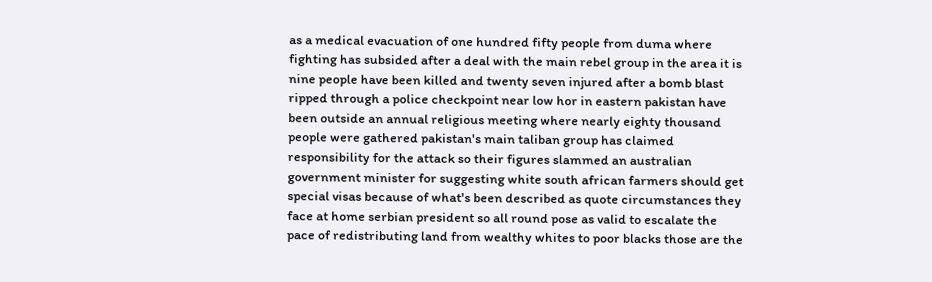as a medical evacuation of one hundred fifty people from duma where fighting has subsided after a deal with the main rebel group in the area it is nine people have been killed and twenty seven injured after a bomb blast ripped through a police checkpoint near low hor in eastern pakistan have been outside an annual religious meeting where nearly eighty thousand people were gathered pakistan's main taliban group has claimed responsibility for the attack so their figures slammed an australian government minister for suggesting white south african farmers should get special visas because of what's been described as quote circumstances they face at home serbian president so all round pose as valid to escalate the pace of redistributing land from wealthy whites to poor blacks those are the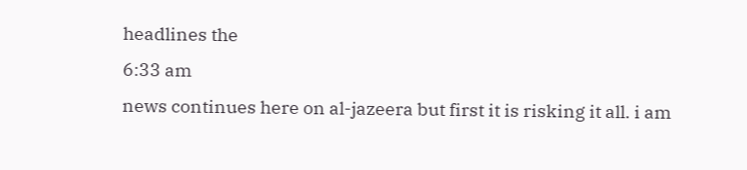headlines the
6:33 am
news continues here on al-jazeera but first it is risking it all. i am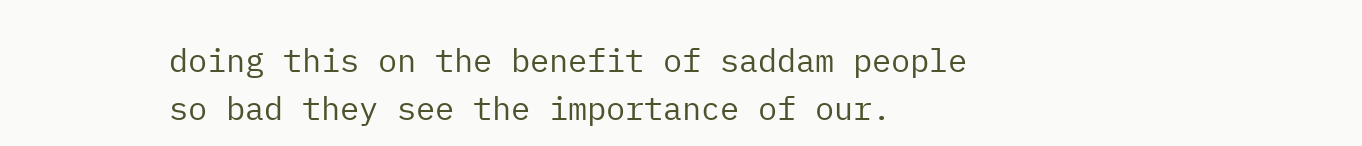doing this on the benefit of saddam people so bad they see the importance of our.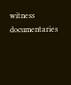witness documentaries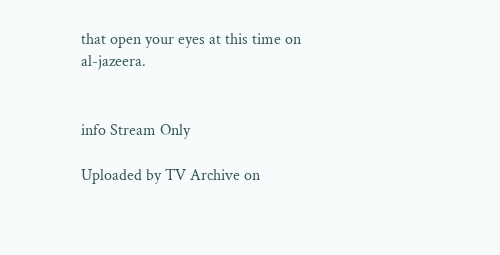that open your eyes at this time on al-jazeera.


info Stream Only

Uploaded by TV Archive on